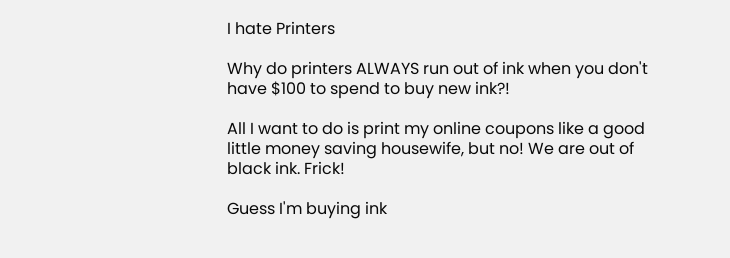I hate Printers

Why do printers ALWAYS run out of ink when you don't have $100 to spend to buy new ink?!

All I want to do is print my online coupons like a good little money saving housewife, but no! We are out of black ink. Frick!

Guess I'm buying ink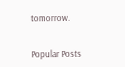tomorrow.


Popular Posts